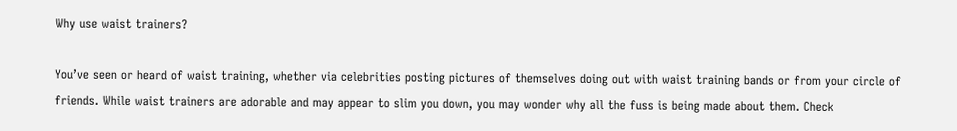Why use waist trainers?

You’ve seen or heard of waist training, whether via celebrities posting pictures of themselves doing out with waist training bands or from your circle of friends. While waist trainers are adorable and may appear to slim you down, you may wonder why all the fuss is being made about them. Check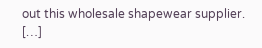out this wholesale shapewear supplier. […]